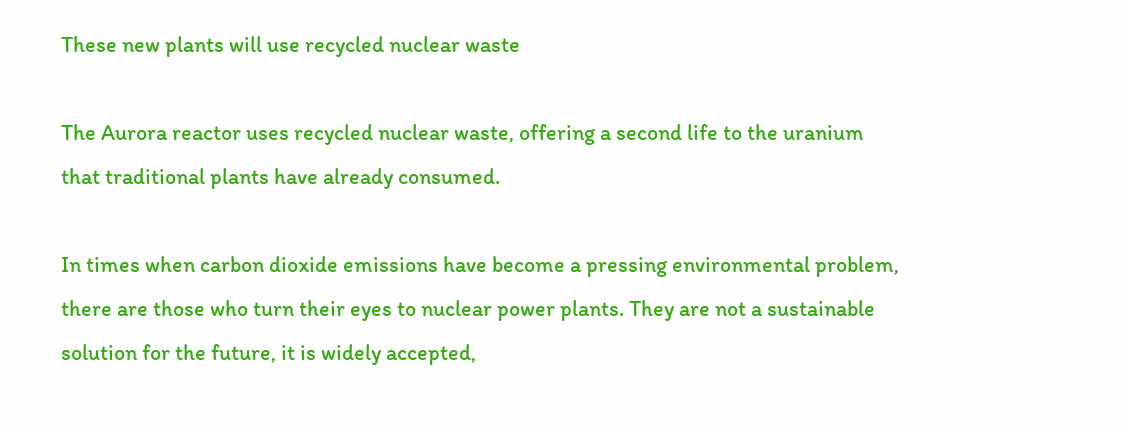These new plants will use recycled nuclear waste

The Aurora reactor uses recycled nuclear waste, offering a second life to the uranium that traditional plants have already consumed.

In times when carbon dioxide emissions have become a pressing environmental problem, there are those who turn their eyes to nuclear power plants. They are not a sustainable solution for the future, it is widely accepted,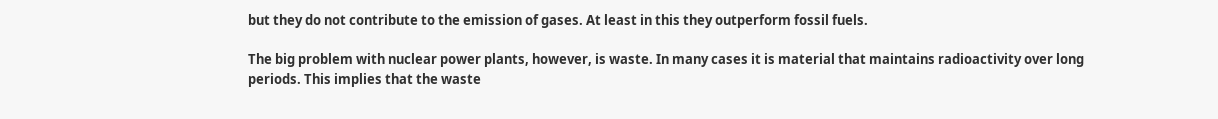but they do not contribute to the emission of gases. At least in this they outperform fossil fuels.

The big problem with nuclear power plants, however, is waste. In many cases it is material that maintains radioactivity over long periods. This implies that the waste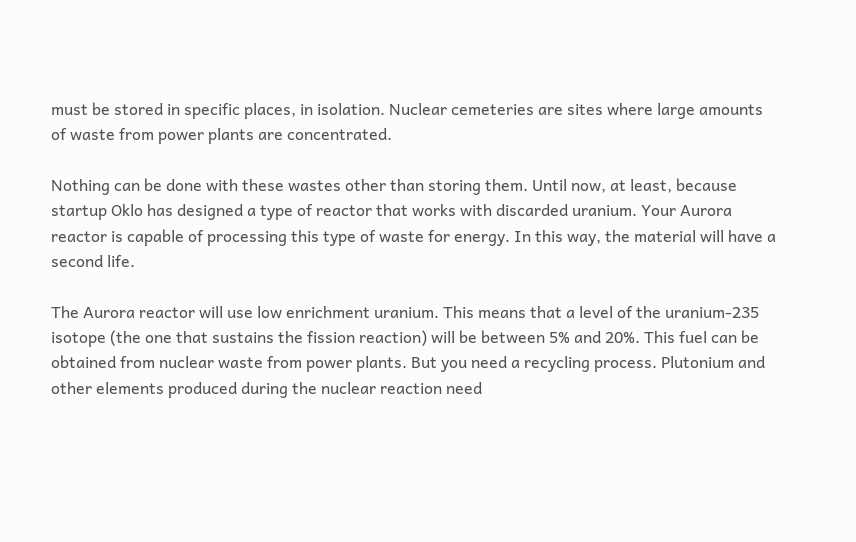must be stored in specific places, in isolation. Nuclear cemeteries are sites where large amounts of waste from power plants are concentrated.

Nothing can be done with these wastes other than storing them. Until now, at least, because startup Oklo has designed a type of reactor that works with discarded uranium. Your Aurora reactor is capable of processing this type of waste for energy. In this way, the material will have a second life.

The Aurora reactor will use low enrichment uranium. This means that a level of the uranium-235 isotope (the one that sustains the fission reaction) will be between 5% and 20%. This fuel can be obtained from nuclear waste from power plants. But you need a recycling process. Plutonium and other elements produced during the nuclear reaction need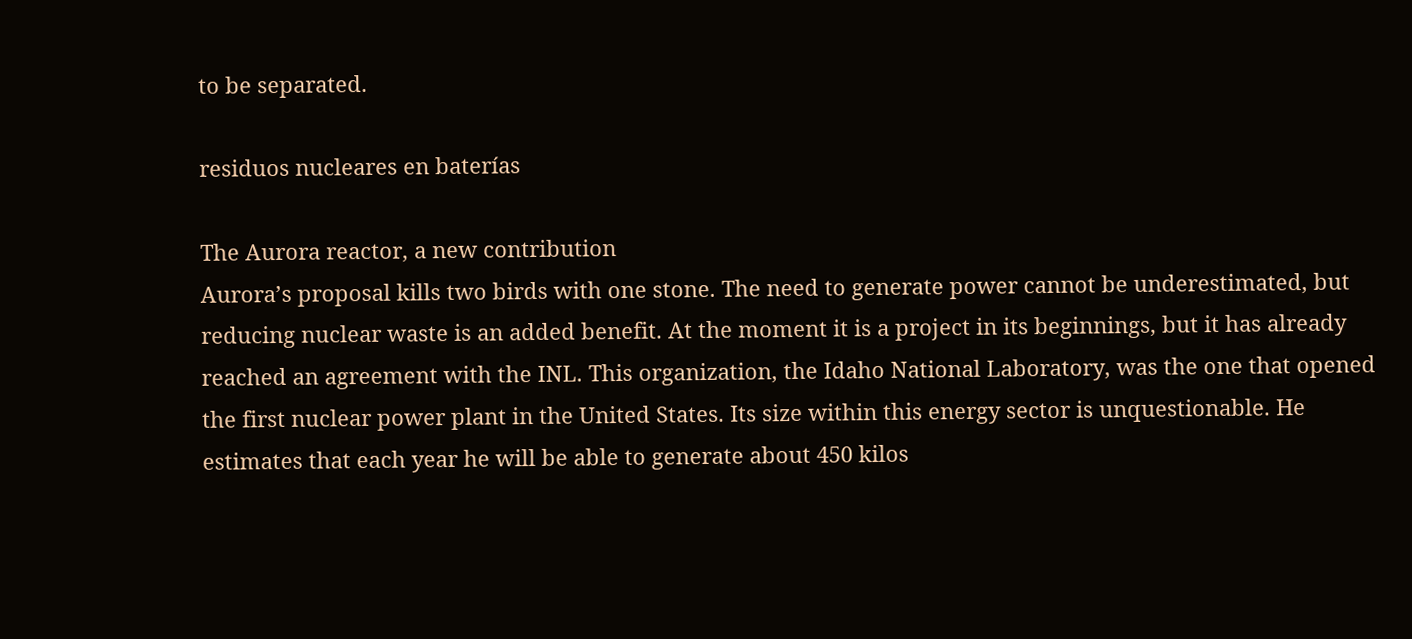to be separated.

residuos nucleares en baterías

The Aurora reactor, a new contribution
Aurora’s proposal kills two birds with one stone. The need to generate power cannot be underestimated, but reducing nuclear waste is an added benefit. At the moment it is a project in its beginnings, but it has already reached an agreement with the INL. This organization, the Idaho National Laboratory, was the one that opened the first nuclear power plant in the United States. Its size within this energy sector is unquestionable. He estimates that each year he will be able to generate about 450 kilos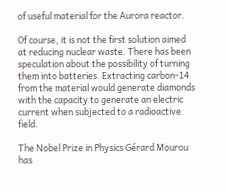of useful material for the Aurora reactor.

Of course, it is not the first solution aimed at reducing nuclear waste. There has been speculation about the possibility of turning them into batteries. Extracting carbon-14 from the material would generate diamonds with the capacity to generate an electric current when subjected to a radioactive field.

The Nobel Prize in Physics Gérard Mourou has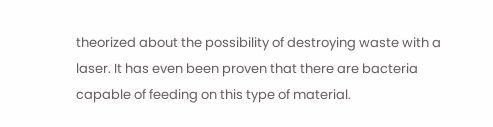theorized about the possibility of destroying waste with a laser. It has even been proven that there are bacteria capable of feeding on this type of material.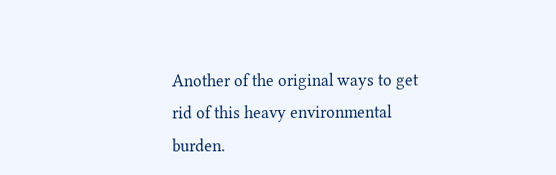Another of the original ways to get rid of this heavy environmental burden.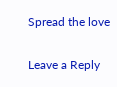Spread the love

Leave a Reply